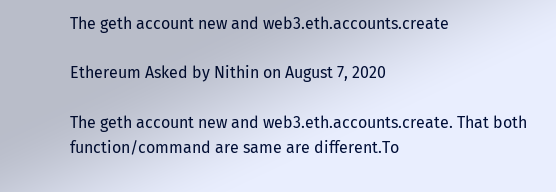The geth account new and web3.eth.accounts.create

Ethereum Asked by Nithin on August 7, 2020

The geth account new and web3.eth.accounts.create. That both function/command are same are different.To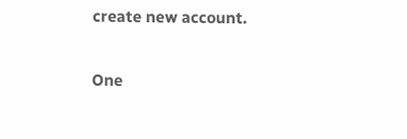create new account.

One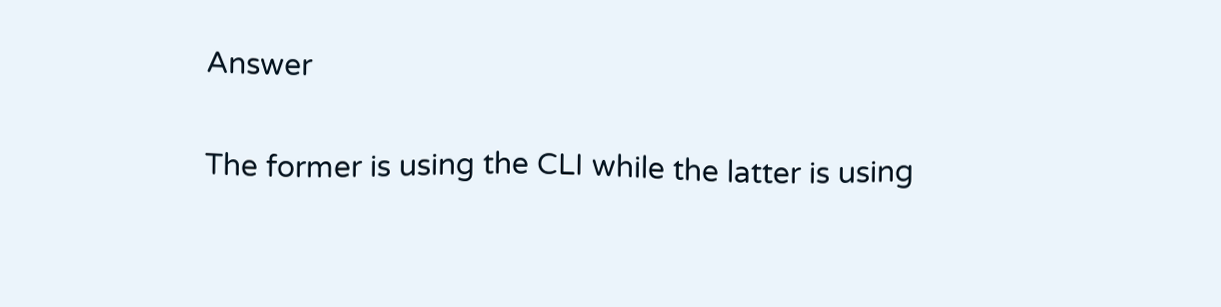Answer

The former is using the CLI while the latter is using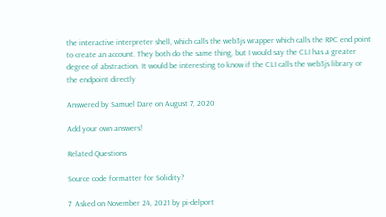the interactive interpreter shell, which calls the web3js wrapper which calls the RPC end point to create an account. They both do the same thing, but I would say the CLI has a greater degree of abstraction. It would be interesting to know if the CLI calls the web3js library or the endpoint directly

Answered by Samuel Dare on August 7, 2020

Add your own answers!

Related Questions

Source code formatter for Solidity?

7  Asked on November 24, 2021 by pi-delport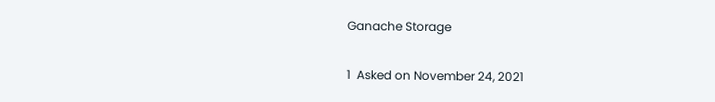Ganache Storage

1  Asked on November 24, 2021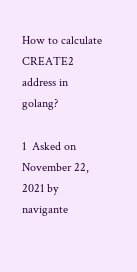How to calculate CREATE2 address in golang?

1  Asked on November 22, 2021 by navigante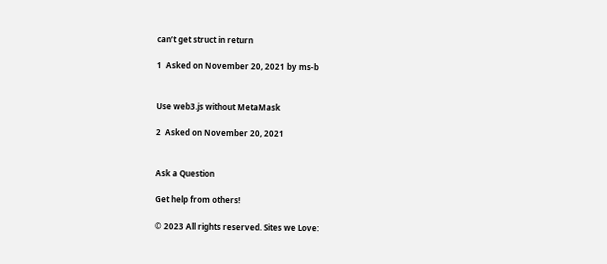can’t get struct in return

1  Asked on November 20, 2021 by ms-b


Use web3.js without MetaMask

2  Asked on November 20, 2021


Ask a Question

Get help from others!

© 2023 All rights reserved. Sites we Love: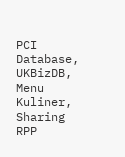PCI Database, UKBizDB, Menu Kuliner, Sharing RPP